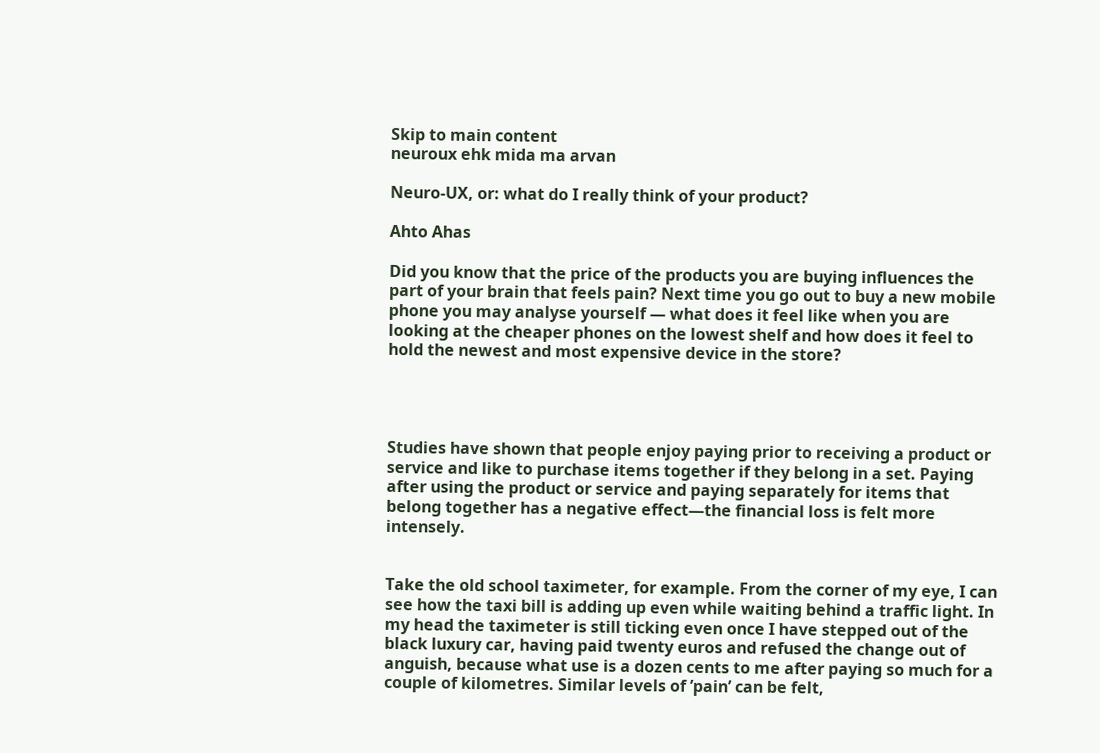Skip to main content
neuroux ehk mida ma arvan

Neuro-UX, or: what do I really think of your product?

Ahto Ahas

Did you know that the price of the products you are buying influences the part of your brain that feels pain? Next time you go out to buy a new mobile phone you may analyse yourself — what does it feel like when you are looking at the cheaper phones on the lowest shelf and how does it feel to hold the newest and most expensive device in the store?




Studies have shown that people enjoy paying prior to receiving a product or service and like to purchase items together if they belong in a set. Paying after using the product or service and paying separately for items that belong together has a negative effect—the financial loss is felt more intensely.


Take the old school taximeter, for example. From the corner of my eye, I can see how the taxi bill is adding up even while waiting behind a traffic light. In my head the taximeter is still ticking even once I have stepped out of the black luxury car, having paid twenty euros and refused the change out of anguish, because what use is a dozen cents to me after paying so much for a couple of kilometres. Similar levels of ’pain’ can be felt,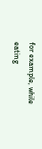for example, while eating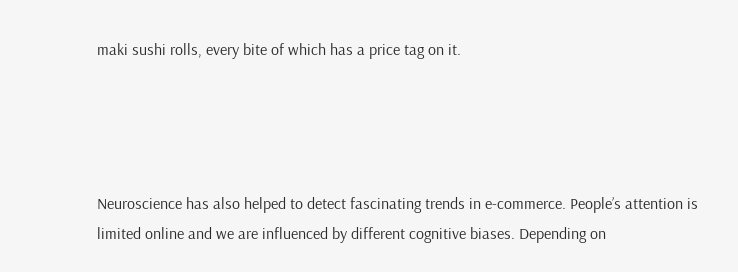maki sushi rolls, every bite of which has a price tag on it.




Neuroscience has also helped to detect fascinating trends in e-commerce. People’s attention is limited online and we are influenced by different cognitive biases. Depending on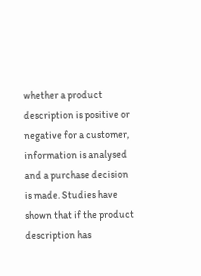whether a product description is positive or negative for a customer, information is analysed and a purchase decision is made. Studies have shown that if the product description has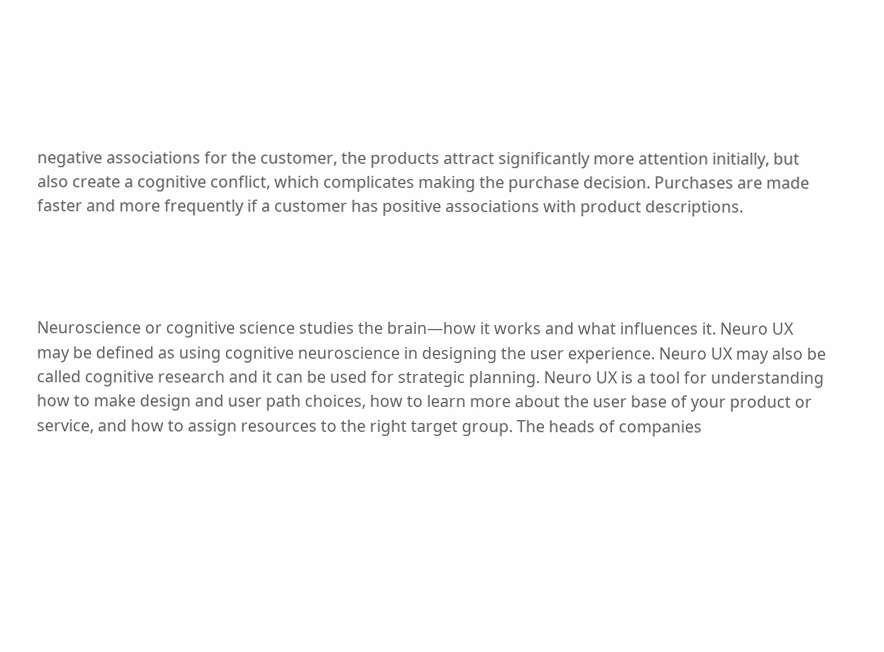negative associations for the customer, the products attract significantly more attention initially, but also create a cognitive conflict, which complicates making the purchase decision. Purchases are made faster and more frequently if a customer has positive associations with product descriptions.




Neuroscience or cognitive science studies the brain—how it works and what influences it. Neuro UX may be defined as using cognitive neuroscience in designing the user experience. Neuro UX may also be called cognitive research and it can be used for strategic planning. Neuro UX is a tool for understanding how to make design and user path choices, how to learn more about the user base of your product or service, and how to assign resources to the right target group. The heads of companies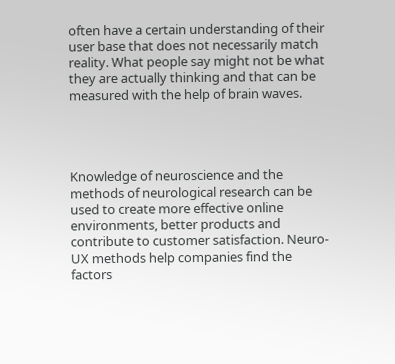often have a certain understanding of their user base that does not necessarily match reality. What people say might not be what they are actually thinking and that can be measured with the help of brain waves.




Knowledge of neuroscience and the methods of neurological research can be used to create more effective online environments, better products and contribute to customer satisfaction. Neuro-UX methods help companies find the factors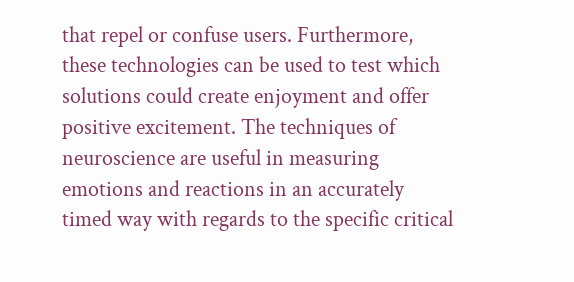that repel or confuse users. Furthermore, these technologies can be used to test which solutions could create enjoyment and offer positive excitement. The techniques of neuroscience are useful in measuring emotions and reactions in an accurately timed way with regards to the specific critical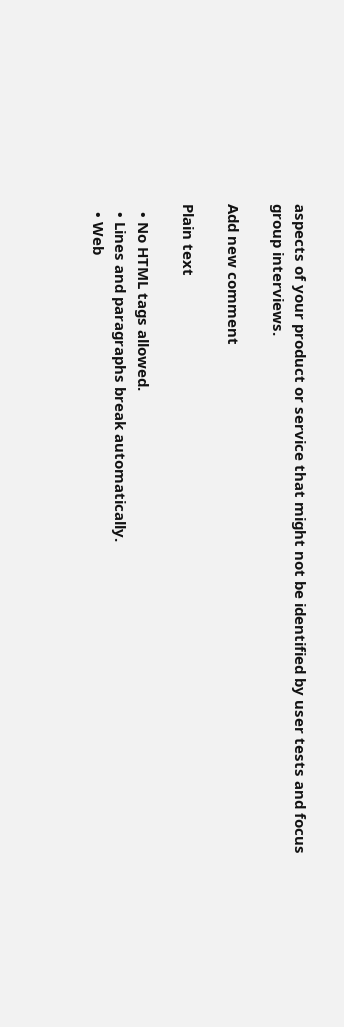aspects of your product or service that might not be identified by user tests and focus group interviews.

Add new comment

Plain text

  • No HTML tags allowed.
  • Lines and paragraphs break automatically.
  • Web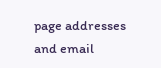page addresses and email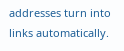addresses turn into links automatically.